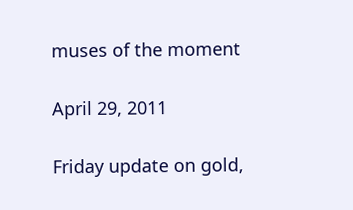muses of the moment

April 29, 2011

Friday update on gold,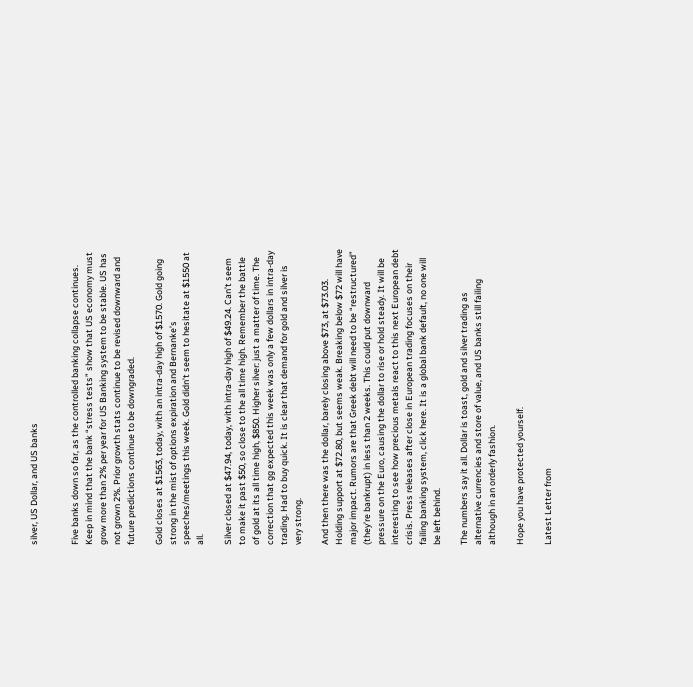silver, US Dollar, and US banks


Five banks down so far, as the controlled banking collapse continues. Keep in mind that the bank “stress tests” show that US economy must grow more than 2% per year for US Banking system to be stable. US has not grown 2%. Prior growth stats continue to be revised downward and future predictions continue to be downgraded.

Gold closes at $1563, today, with an intra-day high of $1570. Gold going strong in the mist of options expiration and Bernanke’s speeches/meetings this week. Gold didn’t seem to hesitate at $1550 at all.

Silver closed at $47.94, today, with intra-day high of $49.24. Can’t seem to make it past $50, so close to the all time high. Remember the battle of gold at its all time high, $850. Higher silver: just a matter of time. The correction that gg expected this week was only a few dollars in intra-day trading. Had to buy quick. It is clear that demand for gold and silver is very strong.

And then there was the dollar, barely closing above $73, at $73.03. Holding support at $72.80, but seems weak. Breaking below $72 will have major impact. Rumors are that Greek debt will need to be “restructured” (they’re bankrupt) in less than 2 weeks. This could put downward pressure on the Euro, causing the dollar to rise or hold steady. It will be interesting to see how precious metals react to this next European debt crisis. Press releases after close in European trading focuses on their failing banking system, click here. It is a global bank default, no one will be left behind.

The numbers say it all. Dollar is toast, gold and silver trading as alternative currencies and store of value, and US banks still failing although in an orderly fashion.

Hope you have protected yourself.

Latest Letter from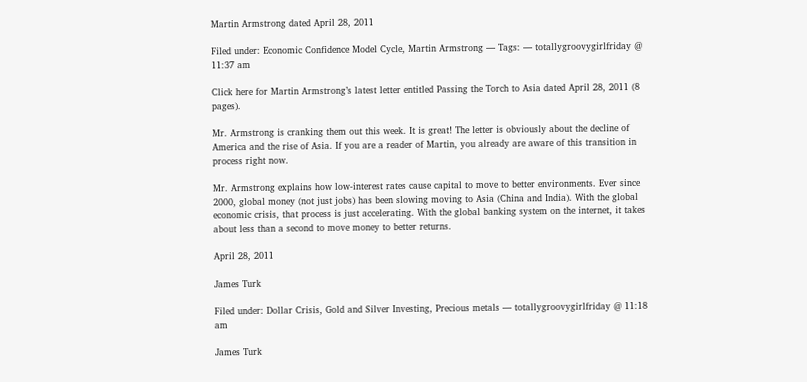Martin Armstrong dated April 28, 2011

Filed under: Economic Confidence Model Cycle, Martin Armstrong — Tags: — totallygroovygirlfriday @ 11:37 am

Click here for Martin Armstrong’s latest letter entitled Passing the Torch to Asia dated April 28, 2011 (8 pages).

Mr. Armstrong is cranking them out this week. It is great! The letter is obviously about the decline of America and the rise of Asia. If you are a reader of Martin, you already are aware of this transition in process right now.

Mr. Armstrong explains how low-interest rates cause capital to move to better environments. Ever since 2000, global money (not just jobs) has been slowing moving to Asia (China and India). With the global economic crisis, that process is just accelerating. With the global banking system on the internet, it takes about less than a second to move money to better returns.

April 28, 2011

James Turk

Filed under: Dollar Crisis, Gold and Silver Investing, Precious metals — totallygroovygirlfriday @ 11:18 am

James Turk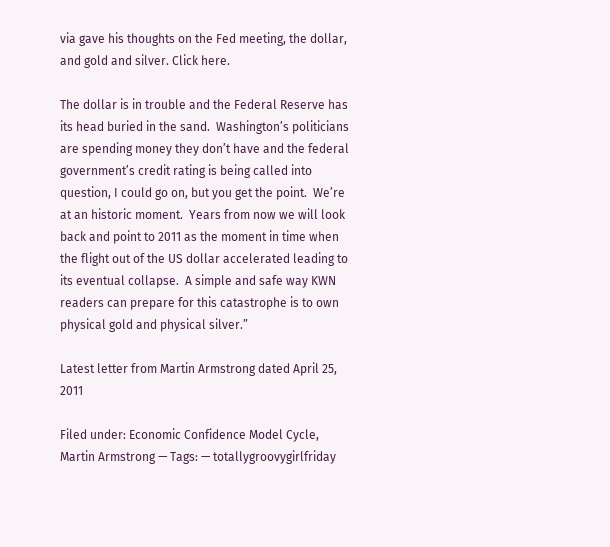via gave his thoughts on the Fed meeting, the dollar, and gold and silver. Click here.

The dollar is in trouble and the Federal Reserve has its head buried in the sand.  Washington’s politicians are spending money they don’t have and the federal government’s credit rating is being called into question, I could go on, but you get the point.  We’re at an historic moment.  Years from now we will look back and point to 2011 as the moment in time when the flight out of the US dollar accelerated leading to its eventual collapse.  A simple and safe way KWN readers can prepare for this catastrophe is to own physical gold and physical silver.”

Latest letter from Martin Armstrong dated April 25, 2011

Filed under: Economic Confidence Model Cycle, Martin Armstrong — Tags: — totallygroovygirlfriday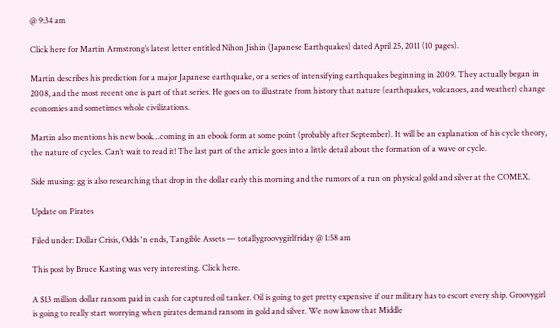@ 9:34 am

Click here for Martin Armstrong’s latest letter entitled Nihon Jishin (Japanese Earthquakes) dated April 25, 2011 (10 pages).

Martin describes his prediction for a major Japanese earthquake, or a series of intensifying earthquakes beginning in 2009. They actually began in 2008, and the most recent one is part of that series. He goes on to illustrate from history that nature (earthquakes, volcanoes, and weather) change economies and sometimes whole civilizations.

Martin also mentions his new book…coming in an ebook form at some point (probably after September). It will be an explanation of his cycle theory, the nature of cycles. Can’t wait to read it! The last part of the article goes into a little detail about the formation of a wave or cycle.

Side musing: gg is also researching that drop in the dollar early this morning and the rumors of a run on physical gold and silver at the COMEX.

Update on Pirates

Filed under: Dollar Crisis, Odds 'n ends, Tangible Assets — totallygroovygirlfriday @ 1:58 am

This post by Bruce Kasting was very interesting. Click here.

A $13 million dollar ransom paid in cash for captured oil tanker. Oil is going to get pretty expensive if our military has to escort every ship. Groovygirl is going to really start worrying when pirates demand ransom in gold and silver. We now know that Middle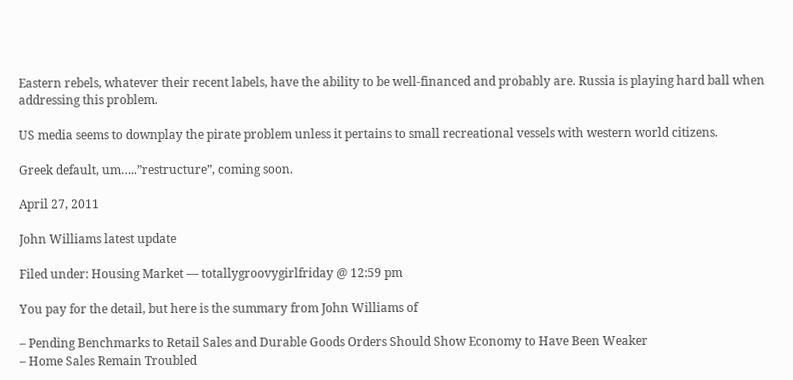Eastern rebels, whatever their recent labels, have the ability to be well-financed and probably are. Russia is playing hard ball when addressing this problem.

US media seems to downplay the pirate problem unless it pertains to small recreational vessels with western world citizens.

Greek default, um…..”restructure”, coming soon.

April 27, 2011

John Williams latest update

Filed under: Housing Market — totallygroovygirlfriday @ 12:59 pm

You pay for the detail, but here is the summary from John Williams of

– Pending Benchmarks to Retail Sales and Durable Goods Orders Should Show Economy to Have Been Weaker
– Home Sales Remain Troubled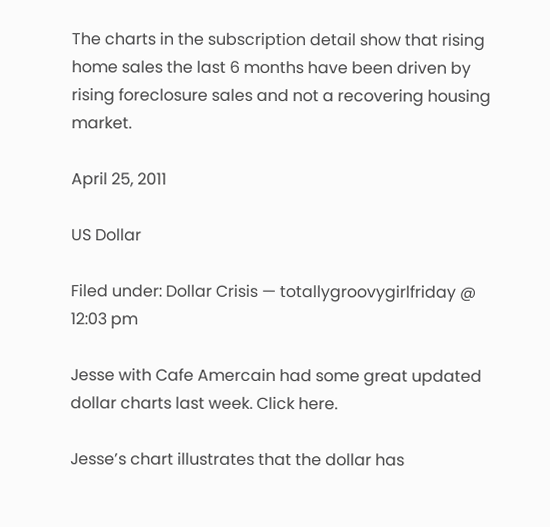The charts in the subscription detail show that rising home sales the last 6 months have been driven by rising foreclosure sales and not a recovering housing market.

April 25, 2011

US Dollar

Filed under: Dollar Crisis — totallygroovygirlfriday @ 12:03 pm

Jesse with Cafe Amercain had some great updated dollar charts last week. Click here.

Jesse’s chart illustrates that the dollar has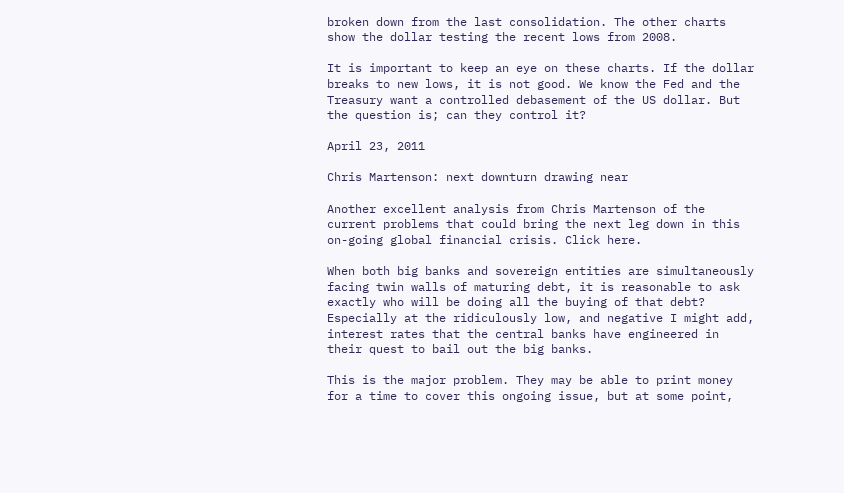broken down from the last consolidation. The other charts show the dollar testing the recent lows from 2008.

It is important to keep an eye on these charts. If the dollar breaks to new lows, it is not good. We know the Fed and the Treasury want a controlled debasement of the US dollar. But the question is; can they control it?

April 23, 2011

Chris Martenson: next downturn drawing near

Another excellent analysis from Chris Martenson of the current problems that could bring the next leg down in this on-going global financial crisis. Click here.

When both big banks and sovereign entities are simultaneously facing twin walls of maturing debt, it is reasonable to ask exactly who will be doing all the buying of that debt?  Especially at the ridiculously low, and negative I might add, interest rates that the central banks have engineered in their quest to bail out the big banks.

This is the major problem. They may be able to print money for a time to cover this ongoing issue, but at some point,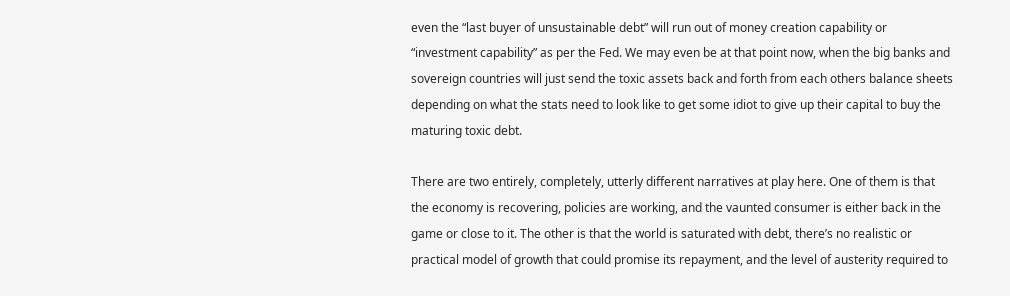even the “last buyer of unsustainable debt” will run out of money creation capability or “investment capability” as per the Fed. We may even be at that point now, when the big banks and sovereign countries will just send the toxic assets back and forth from each others balance sheets depending on what the stats need to look like to get some idiot to give up their capital to buy the maturing toxic debt.

There are two entirely, completely, utterly different narratives at play here. One of them is that the economy is recovering, policies are working, and the vaunted consumer is either back in the game or close to it. The other is that the world is saturated with debt, there’s no realistic or practical model of growth that could promise its repayment, and the level of austerity required to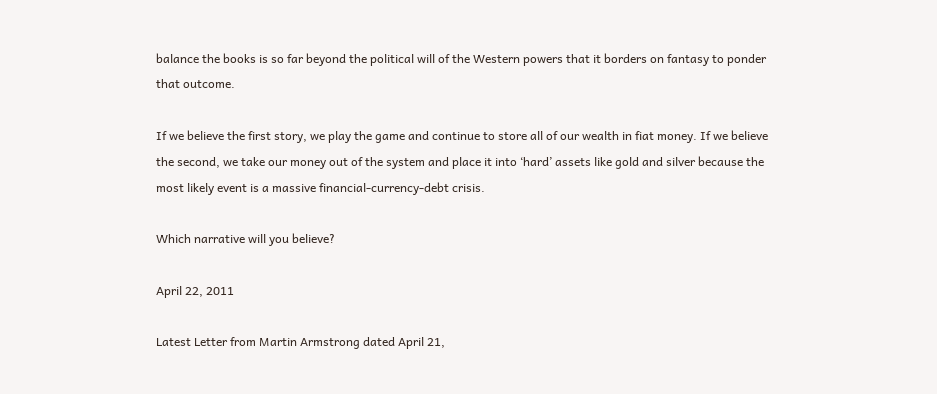balance the books is so far beyond the political will of the Western powers that it borders on fantasy to ponder that outcome.

If we believe the first story, we play the game and continue to store all of our wealth in fiat money. If we believe the second, we take our money out of the system and place it into ‘hard’ assets like gold and silver because the most likely event is a massive financial-currency-debt crisis.

Which narrative will you believe?

April 22, 2011

Latest Letter from Martin Armstrong dated April 21,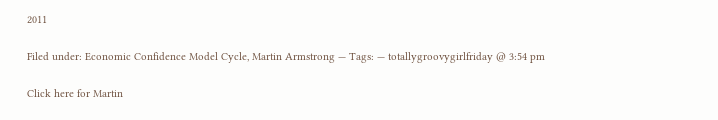2011

Filed under: Economic Confidence Model Cycle, Martin Armstrong — Tags: — totallygroovygirlfriday @ 3:54 pm

Click here for Martin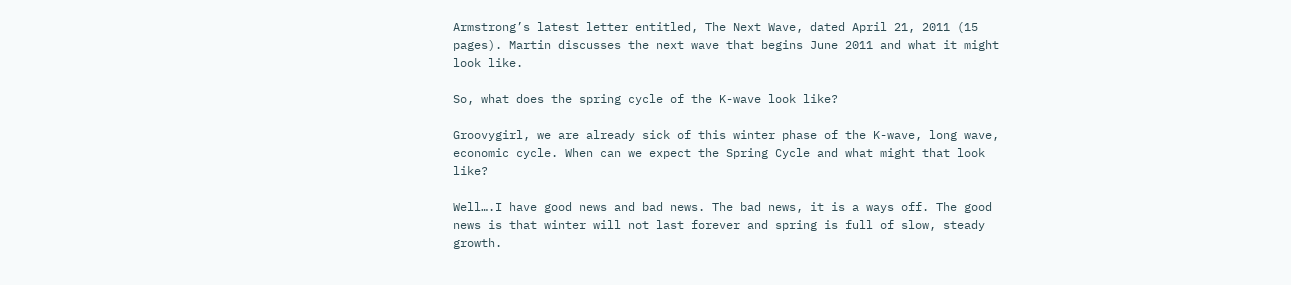Armstrong’s latest letter entitled, The Next Wave, dated April 21, 2011 (15 pages). Martin discusses the next wave that begins June 2011 and what it might look like.

So, what does the spring cycle of the K-wave look like?

Groovygirl, we are already sick of this winter phase of the K-wave, long wave, economic cycle. When can we expect the Spring Cycle and what might that look like?

Well….I have good news and bad news. The bad news, it is a ways off. The good news is that winter will not last forever and spring is full of slow, steady growth.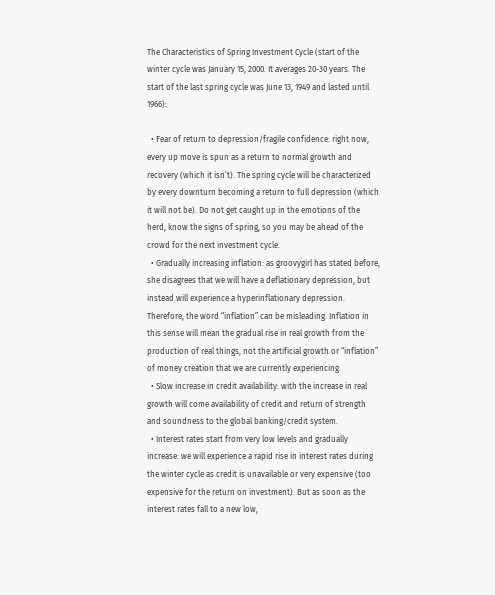The Characteristics of Spring Investment Cycle (start of the winter cycle was January 15, 2000. It averages 20-30 years. The start of the last spring cycle was June 13, 1949 and lasted until 1966):

  • Fear of return to depression/fragile confidence: right now, every up move is spun as a return to normal growth and recovery (which it isn’t). The spring cycle will be characterized by every downturn becoming a return to full depression (which it will not be). Do not get caught up in the emotions of the herd, know the signs of spring, so you may be ahead of the crowd for the next investment cycle.
  • Gradually increasing inflation: as groovygirl has stated before, she disagrees that we will have a deflationary depression, but instead will experience a hyperinflationary depression. Therefore, the word “inflation” can be misleading. Inflation in this sense will mean the gradual rise in real growth from the production of real things, not the artificial growth or “inflation” of money creation that we are currently experiencing.
  • Slow increase in credit availability: with the increase in real growth will come availability of credit and return of strength and soundness to the global banking/credit system.
  • Interest rates start from very low levels and gradually increase: we will experience a rapid rise in interest rates during the winter cycle as credit is unavailable or very expensive (too expensive for the return on investment). But as soon as the interest rates fall to a new low,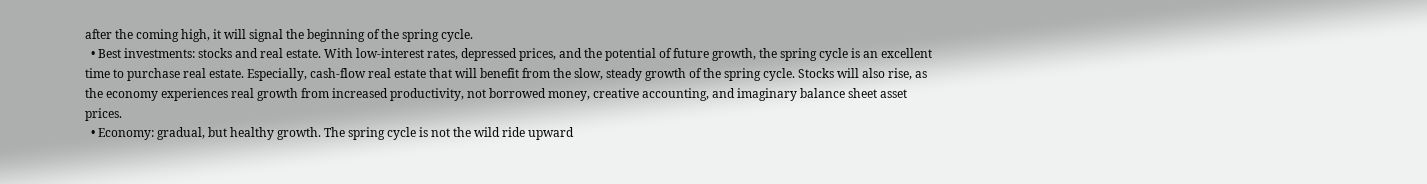after the coming high, it will signal the beginning of the spring cycle.
  • Best investments: stocks and real estate. With low-interest rates, depressed prices, and the potential of future growth, the spring cycle is an excellent time to purchase real estate. Especially, cash-flow real estate that will benefit from the slow, steady growth of the spring cycle. Stocks will also rise, as the economy experiences real growth from increased productivity, not borrowed money, creative accounting, and imaginary balance sheet asset prices.
  • Economy: gradual, but healthy growth. The spring cycle is not the wild ride upward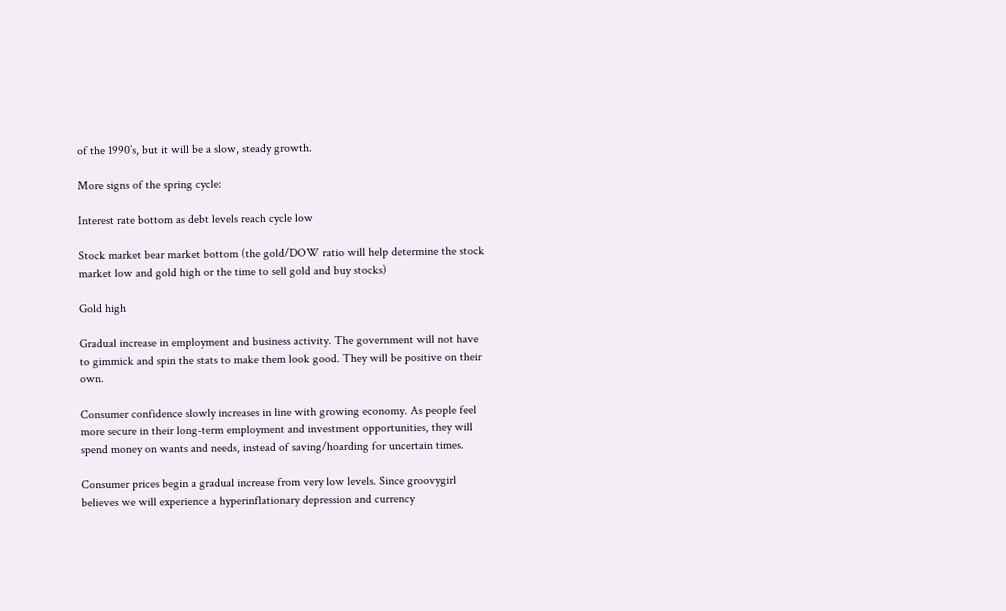of the 1990’s, but it will be a slow, steady growth.

More signs of the spring cycle:

Interest rate bottom as debt levels reach cycle low

Stock market bear market bottom (the gold/DOW ratio will help determine the stock market low and gold high or the time to sell gold and buy stocks)

Gold high

Gradual increase in employment and business activity. The government will not have to gimmick and spin the stats to make them look good. They will be positive on their own.

Consumer confidence slowly increases in line with growing economy. As people feel more secure in their long-term employment and investment opportunities, they will spend money on wants and needs, instead of saving/hoarding for uncertain times.

Consumer prices begin a gradual increase from very low levels. Since groovygirl believes we will experience a hyperinflationary depression and currency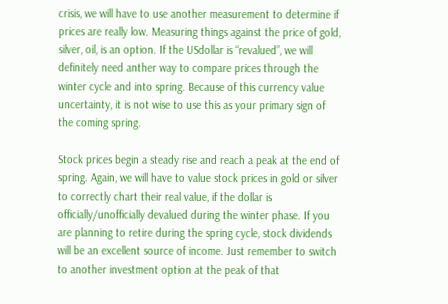crisis, we will have to use another measurement to determine if prices are really low. Measuring things against the price of gold, silver, oil, is an option. If the USdollar is “revalued”, we will definitely need anther way to compare prices through the winter cycle and into spring. Because of this currency value uncertainty, it is not wise to use this as your primary sign of the coming spring.

Stock prices begin a steady rise and reach a peak at the end of spring. Again, we will have to value stock prices in gold or silver to correctly chart their real value, if the dollar is officially/unofficially devalued during the winter phase. If you are planning to retire during the spring cycle, stock dividends will be an excellent source of income. Just remember to switch to another investment option at the peak of that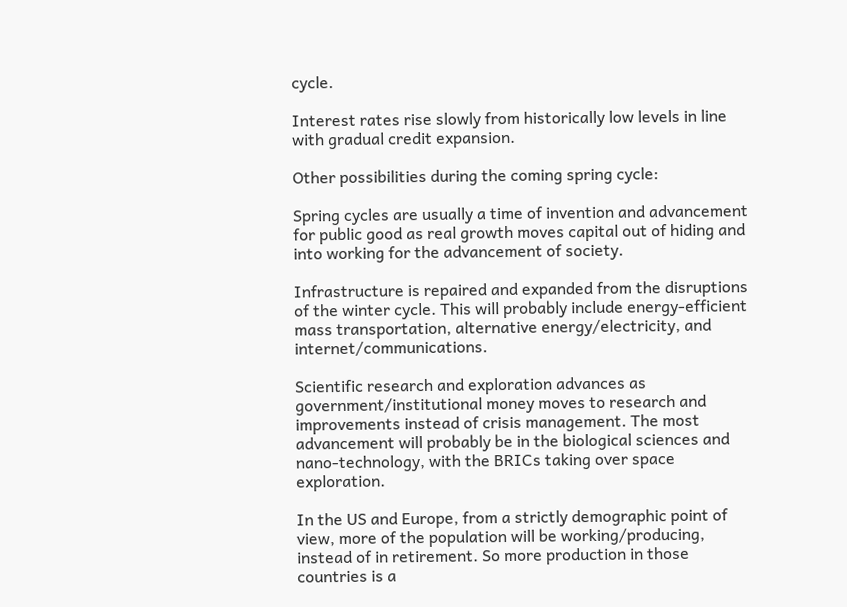cycle.

Interest rates rise slowly from historically low levels in line with gradual credit expansion.

Other possibilities during the coming spring cycle:

Spring cycles are usually a time of invention and advancement for public good as real growth moves capital out of hiding and into working for the advancement of society.

Infrastructure is repaired and expanded from the disruptions of the winter cycle. This will probably include energy-efficient mass transportation, alternative energy/electricity, and internet/communications.

Scientific research and exploration advances as government/institutional money moves to research and improvements instead of crisis management. The most advancement will probably be in the biological sciences and nano-technology, with the BRICs taking over space exploration.

In the US and Europe, from a strictly demographic point of view, more of the population will be working/producing, instead of in retirement. So more production in those countries is a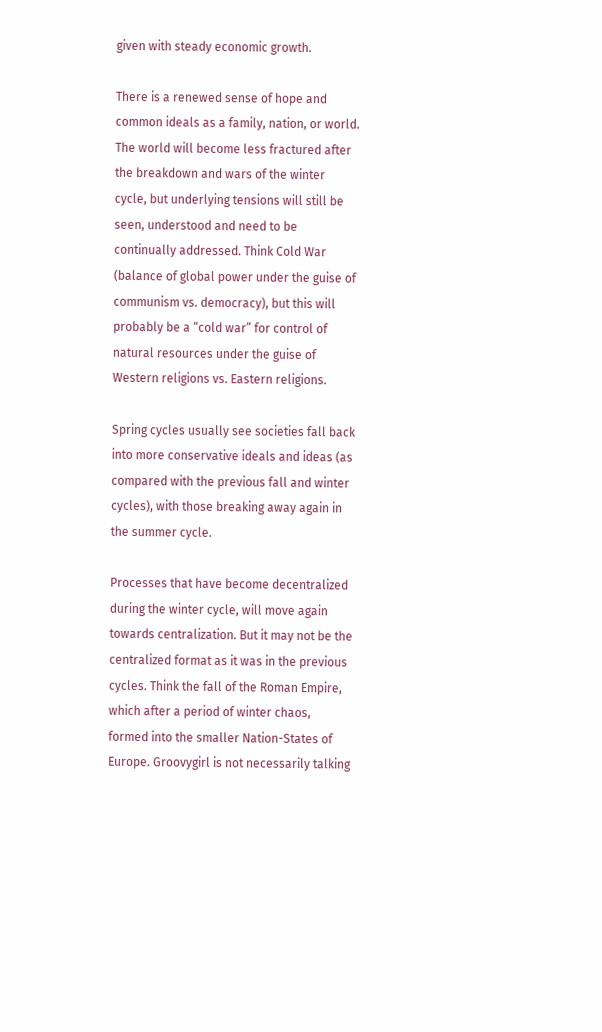given with steady economic growth.

There is a renewed sense of hope and common ideals as a family, nation, or world. The world will become less fractured after the breakdown and wars of the winter cycle, but underlying tensions will still be seen, understood and need to be continually addressed. Think Cold War (balance of global power under the guise of communism vs. democracy), but this will probably be a “cold war” for control of natural resources under the guise of Western religions vs. Eastern religions.

Spring cycles usually see societies fall back into more conservative ideals and ideas (as compared with the previous fall and winter cycles), with those breaking away again in the summer cycle.

Processes that have become decentralized during the winter cycle, will move again towards centralization. But it may not be the centralized format as it was in the previous cycles. Think the fall of the Roman Empire, which after a period of winter chaos, formed into the smaller Nation-States of Europe. Groovygirl is not necessarily talking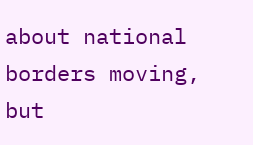about national borders moving, but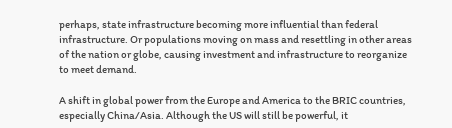perhaps, state infrastructure becoming more influential than federal infrastructure. Or populations moving on mass and resettling in other areas of the nation or globe, causing investment and infrastructure to reorganize to meet demand.

A shift in global power from the Europe and America to the BRIC countries, especially China/Asia. Although the US will still be powerful, it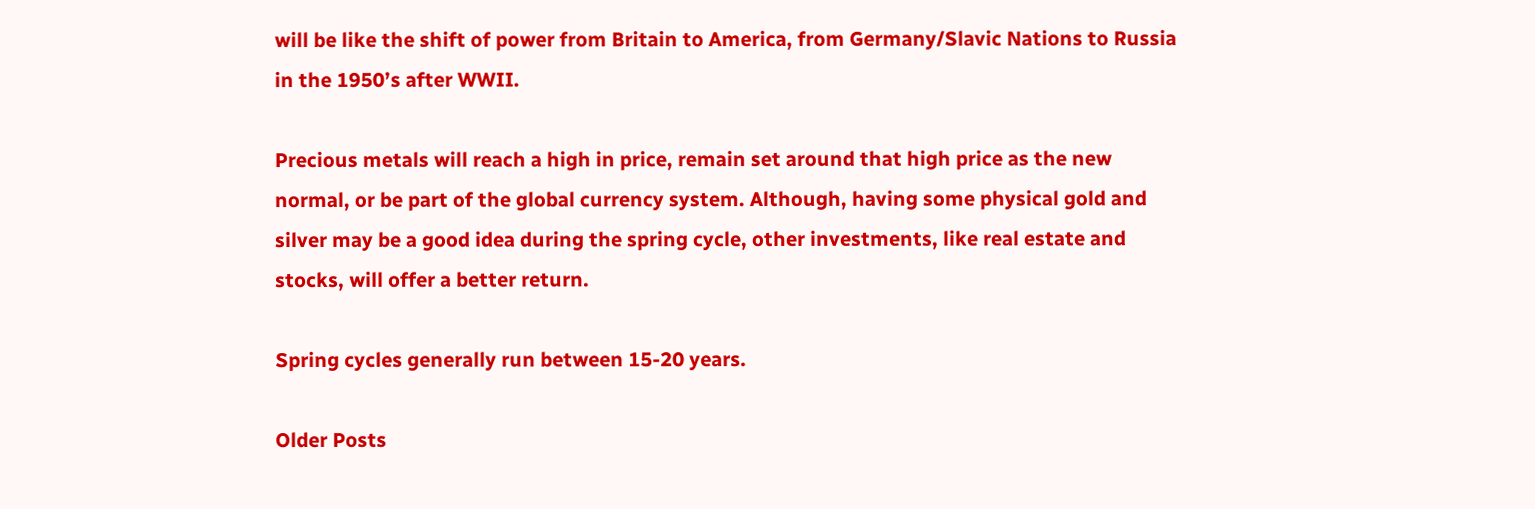will be like the shift of power from Britain to America, from Germany/Slavic Nations to Russia in the 1950’s after WWII.

Precious metals will reach a high in price, remain set around that high price as the new normal, or be part of the global currency system. Although, having some physical gold and silver may be a good idea during the spring cycle, other investments, like real estate and stocks, will offer a better return.

Spring cycles generally run between 15-20 years.

Older Posts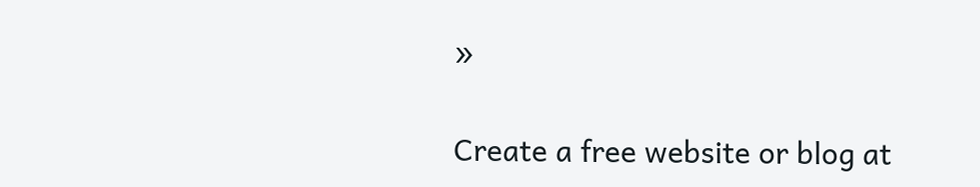»

Create a free website or blog at